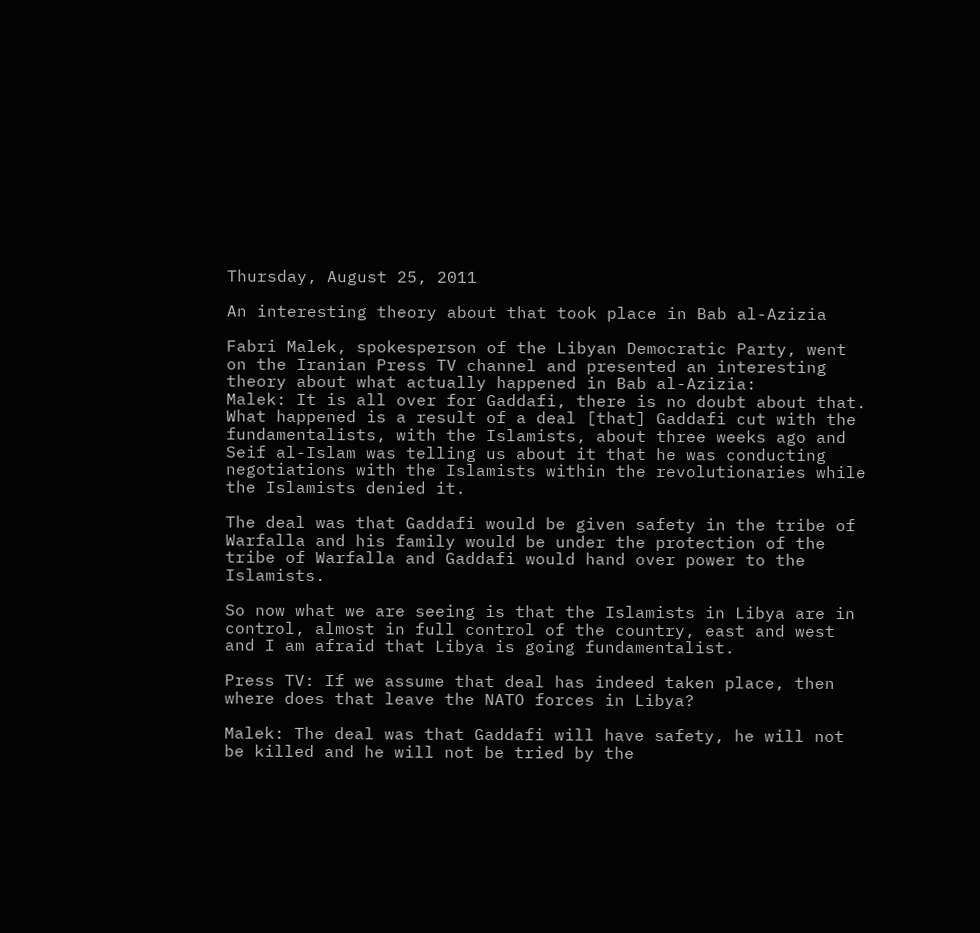Thursday, August 25, 2011

An interesting theory about that took place in Bab al-Azizia

Fabri Malek, spokesperson of the Libyan Democratic Party, went on the Iranian Press TV channel and presented an interesting theory about what actually happened in Bab al-Azizia:
Malek: It is all over for Gaddafi, there is no doubt about that. What happened is a result of a deal [that] Gaddafi cut with the fundamentalists, with the Islamists, about three weeks ago and Seif al-Islam was telling us about it that he was conducting negotiations with the Islamists within the revolutionaries while the Islamists denied it.

The deal was that Gaddafi would be given safety in the tribe of Warfalla and his family would be under the protection of the tribe of Warfalla and Gaddafi would hand over power to the Islamists.

So now what we are seeing is that the Islamists in Libya are in control, almost in full control of the country, east and west and I am afraid that Libya is going fundamentalist.

Press TV: If we assume that deal has indeed taken place, then where does that leave the NATO forces in Libya?

Malek: The deal was that Gaddafi will have safety, he will not be killed and he will not be tried by the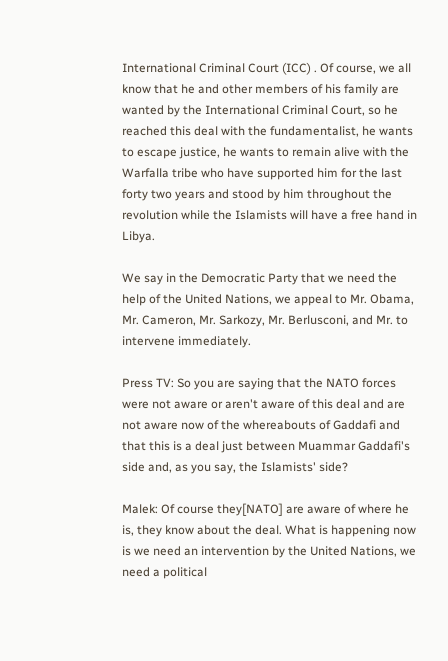International Criminal Court (ICC) . Of course, we all know that he and other members of his family are wanted by the International Criminal Court, so he reached this deal with the fundamentalist, he wants to escape justice, he wants to remain alive with the Warfalla tribe who have supported him for the last forty two years and stood by him throughout the revolution while the Islamists will have a free hand in Libya.

We say in the Democratic Party that we need the help of the United Nations, we appeal to Mr. Obama, Mr. Cameron, Mr. Sarkozy, Mr. Berlusconi, and Mr. to intervene immediately.

Press TV: So you are saying that the NATO forces were not aware or aren't aware of this deal and are not aware now of the whereabouts of Gaddafi and that this is a deal just between Muammar Gaddafi's side and, as you say, the Islamists' side?

Malek: Of course they[NATO] are aware of where he is, they know about the deal. What is happening now is we need an intervention by the United Nations, we need a political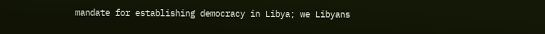mandate for establishing democracy in Libya; we Libyans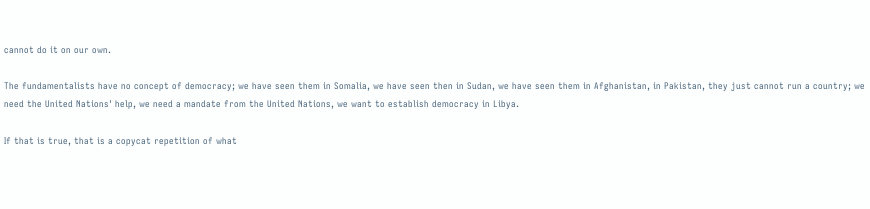cannot do it on our own.

The fundamentalists have no concept of democracy; we have seen them in Somalia, we have seen then in Sudan, we have seen them in Afghanistan, in Pakistan, they just cannot run a country; we need the United Nations' help, we need a mandate from the United Nations, we want to establish democracy in Libya.

If that is true, that is a copycat repetition of what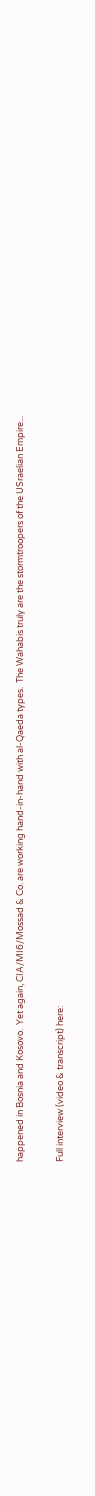happened in Bosnia and Kosovo.  Yet again, CIA/MI6/Mossad & Co. are working hand-in-hand with al-Qaeda types.  The Wahabis truly are the stormtroopers of the USraelian Empire...

Full interview (video & transcript) here: